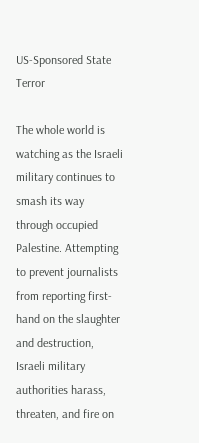US-Sponsored State Terror

The whole world is watching as the Israeli military continues to smash its way through occupied Palestine. Attempting to prevent journalists from reporting first-hand on the slaughter and destruction, Israeli military authorities harass, threaten, and fire on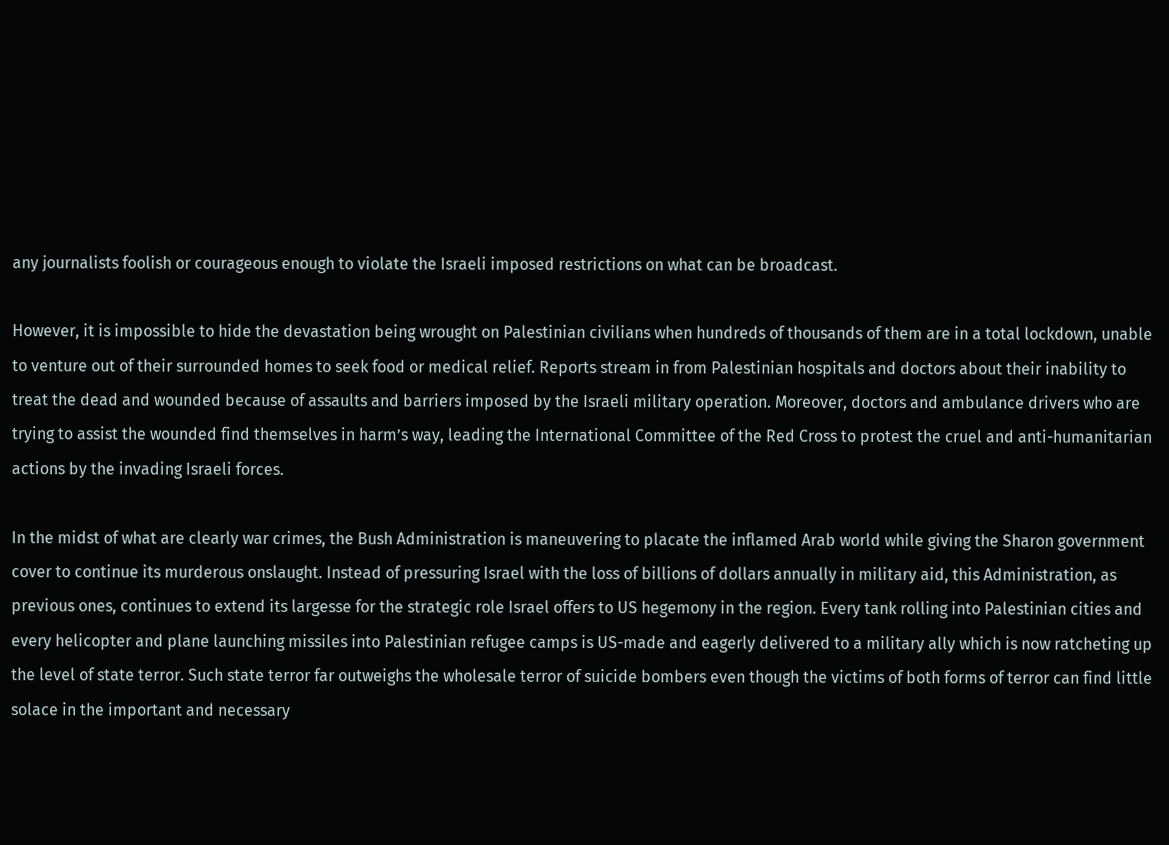any journalists foolish or courageous enough to violate the Israeli imposed restrictions on what can be broadcast.

However, it is impossible to hide the devastation being wrought on Palestinian civilians when hundreds of thousands of them are in a total lockdown, unable to venture out of their surrounded homes to seek food or medical relief. Reports stream in from Palestinian hospitals and doctors about their inability to treat the dead and wounded because of assaults and barriers imposed by the Israeli military operation. Moreover, doctors and ambulance drivers who are trying to assist the wounded find themselves in harm’s way, leading the International Committee of the Red Cross to protest the cruel and anti-humanitarian actions by the invading Israeli forces.

In the midst of what are clearly war crimes, the Bush Administration is maneuvering to placate the inflamed Arab world while giving the Sharon government cover to continue its murderous onslaught. Instead of pressuring Israel with the loss of billions of dollars annually in military aid, this Administration, as previous ones, continues to extend its largesse for the strategic role Israel offers to US hegemony in the region. Every tank rolling into Palestinian cities and every helicopter and plane launching missiles into Palestinian refugee camps is US-made and eagerly delivered to a military ally which is now ratcheting up the level of state terror. Such state terror far outweighs the wholesale terror of suicide bombers even though the victims of both forms of terror can find little solace in the important and necessary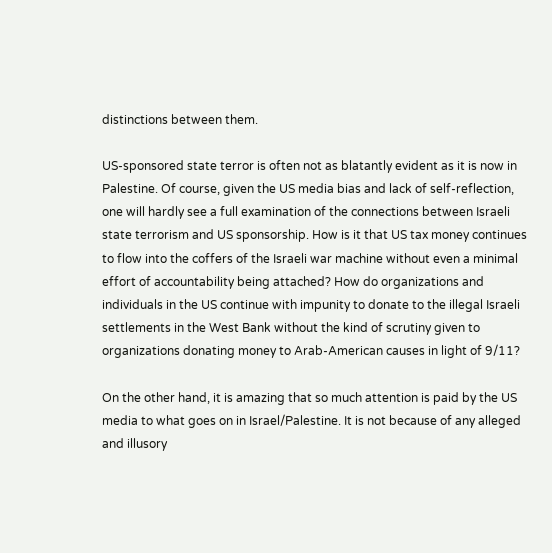distinctions between them.

US-sponsored state terror is often not as blatantly evident as it is now in Palestine. Of course, given the US media bias and lack of self-reflection, one will hardly see a full examination of the connections between Israeli state terrorism and US sponsorship. How is it that US tax money continues to flow into the coffers of the Israeli war machine without even a minimal effort of accountability being attached? How do organizations and individuals in the US continue with impunity to donate to the illegal Israeli settlements in the West Bank without the kind of scrutiny given to organizations donating money to Arab-American causes in light of 9/11?

On the other hand, it is amazing that so much attention is paid by the US media to what goes on in Israel/Palestine. It is not because of any alleged and illusory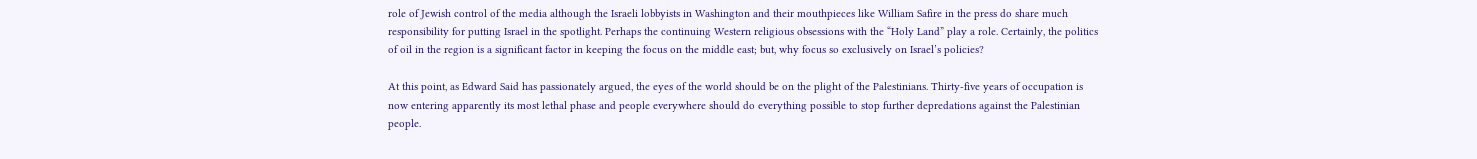role of Jewish control of the media although the Israeli lobbyists in Washington and their mouthpieces like William Safire in the press do share much responsibility for putting Israel in the spotlight. Perhaps the continuing Western religious obsessions with the “Holy Land” play a role. Certainly, the politics of oil in the region is a significant factor in keeping the focus on the middle east; but, why focus so exclusively on Israel’s policies?

At this point, as Edward Said has passionately argued, the eyes of the world should be on the plight of the Palestinians. Thirty-five years of occupation is now entering apparently its most lethal phase and people everywhere should do everything possible to stop further depredations against the Palestinian people.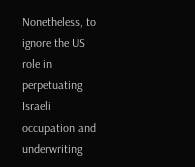Nonetheless, to ignore the US role in perpetuating Israeli occupation and underwriting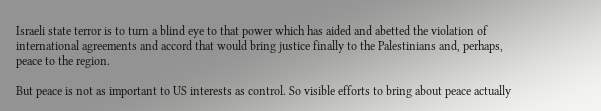Israeli state terror is to turn a blind eye to that power which has aided and abetted the violation of international agreements and accord that would bring justice finally to the Palestinians and, perhaps, peace to the region.

But peace is not as important to US interests as control. So visible efforts to bring about peace actually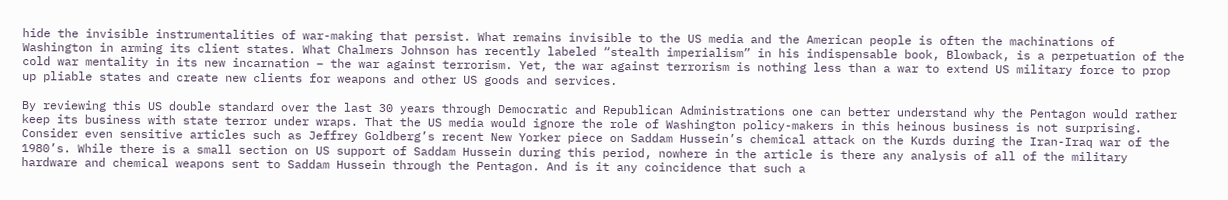hide the invisible instrumentalities of war-making that persist. What remains invisible to the US media and the American people is often the machinations of Washington in arming its client states. What Chalmers Johnson has recently labeled “stealth imperialism” in his indispensable book, Blowback, is a perpetuation of the cold war mentality in its new incarnation – the war against terrorism. Yet, the war against terrorism is nothing less than a war to extend US military force to prop up pliable states and create new clients for weapons and other US goods and services.

By reviewing this US double standard over the last 30 years through Democratic and Republican Administrations one can better understand why the Pentagon would rather keep its business with state terror under wraps. That the US media would ignore the role of Washington policy-makers in this heinous business is not surprising. Consider even sensitive articles such as Jeffrey Goldberg’s recent New Yorker piece on Saddam Hussein’s chemical attack on the Kurds during the Iran-Iraq war of the 1980’s. While there is a small section on US support of Saddam Hussein during this period, nowhere in the article is there any analysis of all of the military hardware and chemical weapons sent to Saddam Hussein through the Pentagon. And is it any coincidence that such a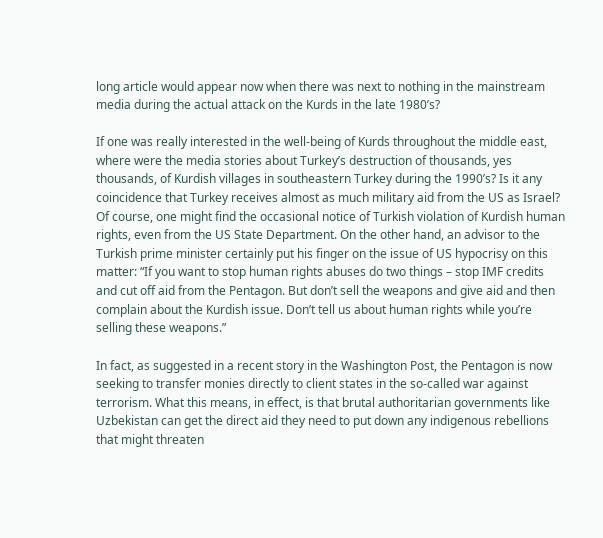long article would appear now when there was next to nothing in the mainstream media during the actual attack on the Kurds in the late 1980’s?

If one was really interested in the well-being of Kurds throughout the middle east, where were the media stories about Turkey’s destruction of thousands, yes thousands, of Kurdish villages in southeastern Turkey during the 1990’s? Is it any coincidence that Turkey receives almost as much military aid from the US as Israel? Of course, one might find the occasional notice of Turkish violation of Kurdish human rights, even from the US State Department. On the other hand, an advisor to the Turkish prime minister certainly put his finger on the issue of US hypocrisy on this matter: “If you want to stop human rights abuses do two things – stop IMF credits and cut off aid from the Pentagon. But don’t sell the weapons and give aid and then complain about the Kurdish issue. Don’t tell us about human rights while you’re selling these weapons.”

In fact, as suggested in a recent story in the Washington Post, the Pentagon is now seeking to transfer monies directly to client states in the so-called war against terrorism. What this means, in effect, is that brutal authoritarian governments like Uzbekistan can get the direct aid they need to put down any indigenous rebellions that might threaten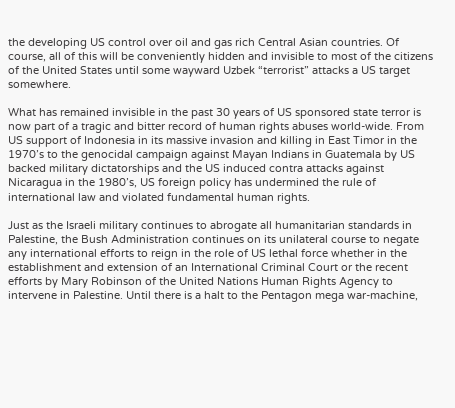the developing US control over oil and gas rich Central Asian countries. Of course, all of this will be conveniently hidden and invisible to most of the citizens of the United States until some wayward Uzbek “terrorist” attacks a US target somewhere.

What has remained invisible in the past 30 years of US sponsored state terror is now part of a tragic and bitter record of human rights abuses world-wide. From US support of Indonesia in its massive invasion and killing in East Timor in the 1970’s to the genocidal campaign against Mayan Indians in Guatemala by US backed military dictatorships and the US induced contra attacks against Nicaragua in the 1980’s, US foreign policy has undermined the rule of international law and violated fundamental human rights.

Just as the Israeli military continues to abrogate all humanitarian standards in Palestine, the Bush Administration continues on its unilateral course to negate any international efforts to reign in the role of US lethal force whether in the establishment and extension of an International Criminal Court or the recent efforts by Mary Robinson of the United Nations Human Rights Agency to intervene in Palestine. Until there is a halt to the Pentagon mega war-machine,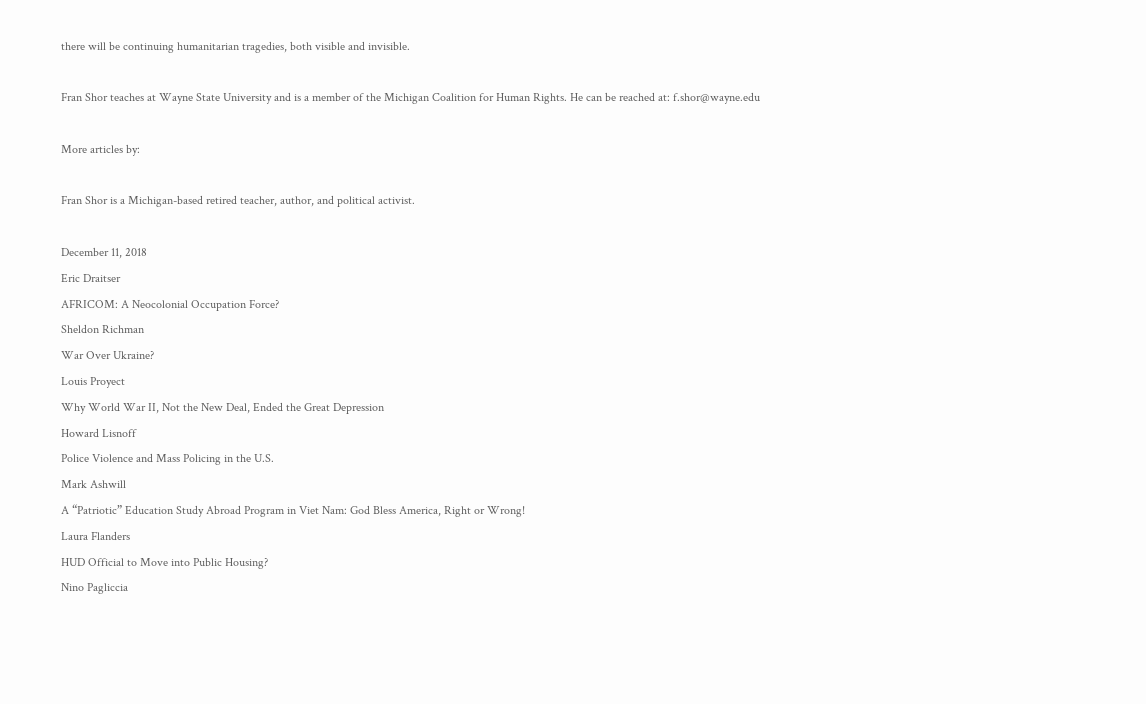there will be continuing humanitarian tragedies, both visible and invisible.

Fran Shor teaches at Wayne State University and is a member of the Michigan Coalition for Human Rights. He can be reached at: f.shor@wayne.edu

More articles by:

Fran Shor is a Michigan-based retired teacher, author, and political activist.

December 11, 2018
Eric Draitser
AFRICOM: A Neocolonial Occupation Force?
Sheldon Richman
War Over Ukraine?
Louis Proyect
Why World War II, Not the New Deal, Ended the Great Depression
Howard Lisnoff
Police Violence and Mass Policing in the U.S.
Mark Ashwill
A “Patriotic” Education Study Abroad Program in Viet Nam: God Bless America, Right or Wrong!
Laura Flanders
HUD Official to Move into Public Housing?
Nino Pagliccia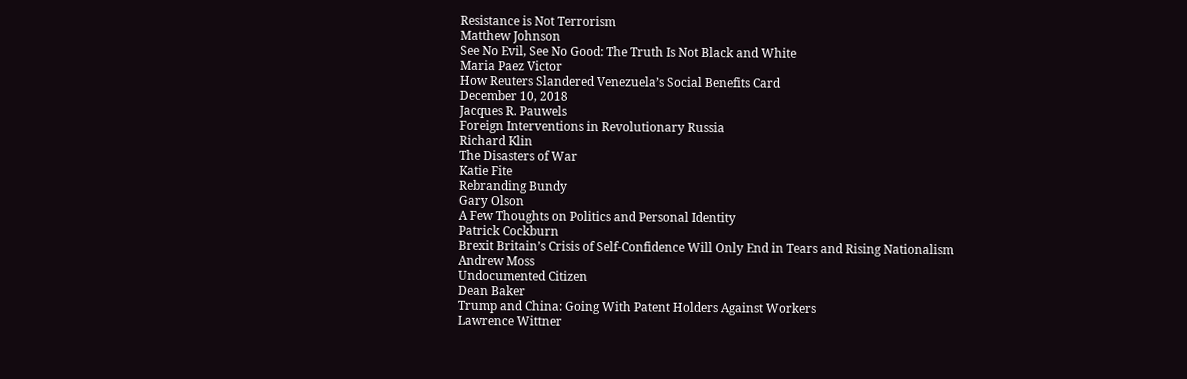Resistance is Not Terrorism
Matthew Johnson
See No Evil, See No Good: The Truth Is Not Black and White
Maria Paez Victor
How Reuters Slandered Venezuela’s Social Benefits Card
December 10, 2018
Jacques R. Pauwels
Foreign Interventions in Revolutionary Russia
Richard Klin
The Disasters of War
Katie Fite
Rebranding Bundy
Gary Olson
A Few Thoughts on Politics and Personal Identity
Patrick Cockburn
Brexit Britain’s Crisis of Self-Confidence Will Only End in Tears and Rising Nationalism
Andrew Moss
Undocumented Citizen
Dean Baker
Trump and China: Going With Patent Holders Against Workers
Lawrence Wittner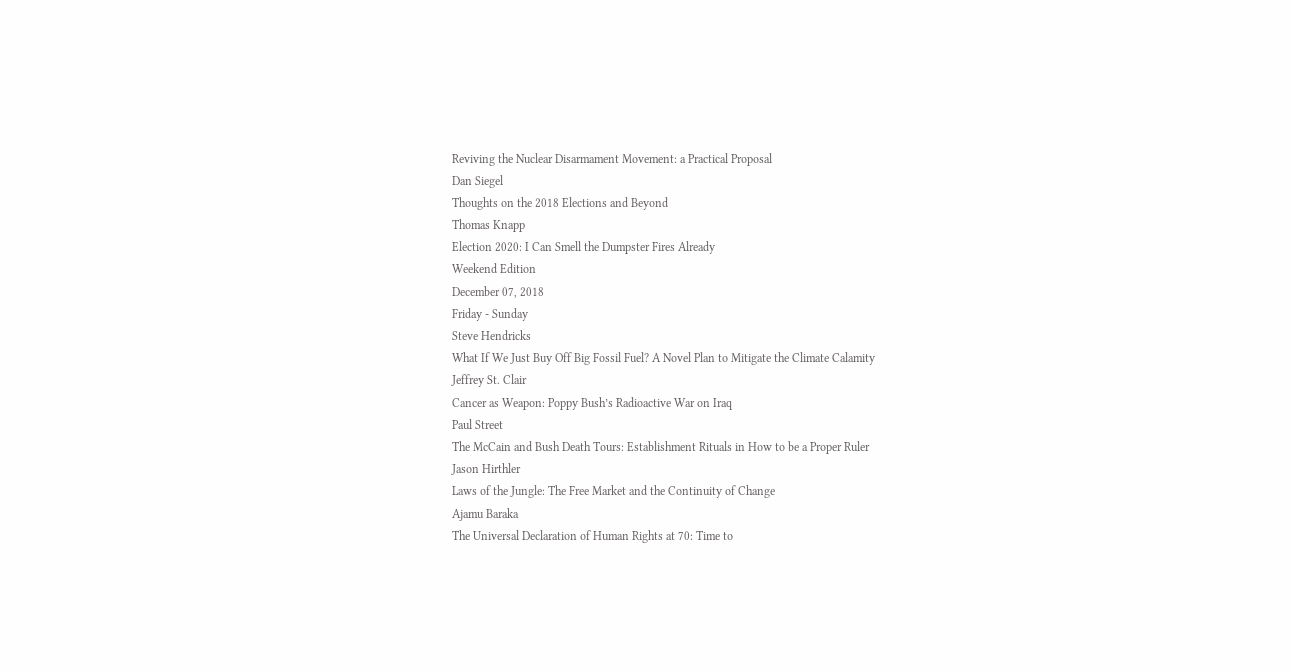Reviving the Nuclear Disarmament Movement: a Practical Proposal
Dan Siegel
Thoughts on the 2018 Elections and Beyond
Thomas Knapp
Election 2020: I Can Smell the Dumpster Fires Already
Weekend Edition
December 07, 2018
Friday - Sunday
Steve Hendricks
What If We Just Buy Off Big Fossil Fuel? A Novel Plan to Mitigate the Climate Calamity
Jeffrey St. Clair
Cancer as Weapon: Poppy Bush’s Radioactive War on Iraq
Paul Street
The McCain and Bush Death Tours: Establishment Rituals in How to be a Proper Ruler
Jason Hirthler
Laws of the Jungle: The Free Market and the Continuity of Change
Ajamu Baraka
The Universal Declaration of Human Rights at 70: Time to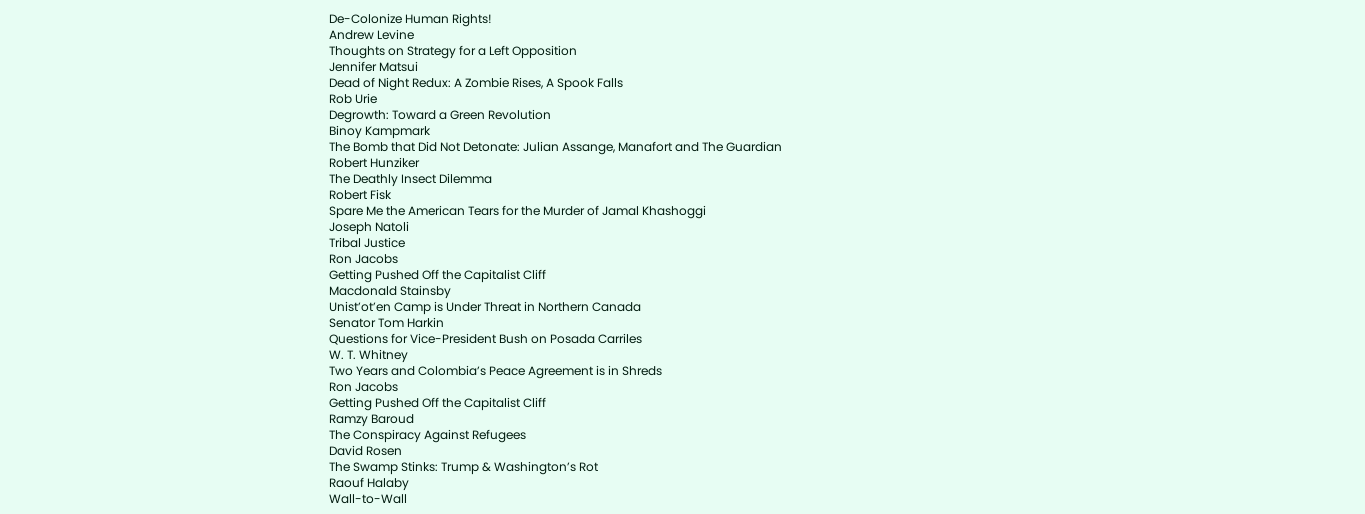De-Colonize Human Rights!
Andrew Levine
Thoughts on Strategy for a Left Opposition
Jennifer Matsui
Dead of Night Redux: A Zombie Rises, A Spook Falls
Rob Urie
Degrowth: Toward a Green Revolution
Binoy Kampmark
The Bomb that Did Not Detonate: Julian Assange, Manafort and The Guardian
Robert Hunziker
The Deathly Insect Dilemma
Robert Fisk
Spare Me the American Tears for the Murder of Jamal Khashoggi
Joseph Natoli
Tribal Justice
Ron Jacobs
Getting Pushed Off the Capitalist Cliff
Macdonald Stainsby
Unist’ot’en Camp is Under Threat in Northern Canada
Senator Tom Harkin
Questions for Vice-President Bush on Posada Carriles
W. T. Whitney
Two Years and Colombia’s Peace Agreement is in Shreds
Ron Jacobs
Getting Pushed Off the Capitalist Cliff
Ramzy Baroud
The Conspiracy Against Refugees
David Rosen
The Swamp Stinks: Trump & Washington’s Rot
Raouf Halaby
Wall-to-Wall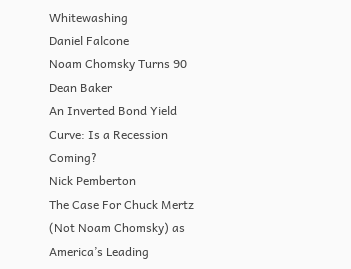Whitewashing
Daniel Falcone
Noam Chomsky Turns 90
Dean Baker
An Inverted Bond Yield Curve: Is a Recession Coming?
Nick Pemberton
The Case For Chuck Mertz (Not Noam Chomsky) as America’s Leading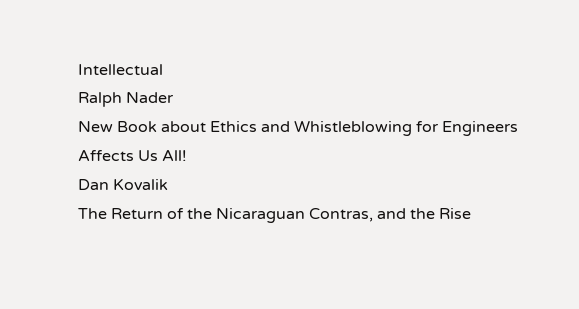Intellectual
Ralph Nader
New Book about Ethics and Whistleblowing for Engineers Affects Us All!
Dan Kovalik
The Return of the Nicaraguan Contras, and the Rise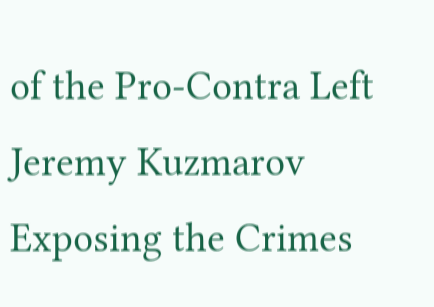of the Pro-Contra Left
Jeremy Kuzmarov
Exposing the Crimes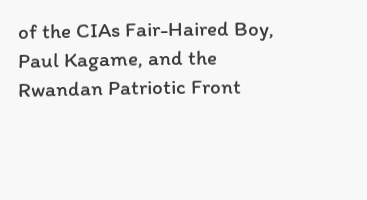of the CIAs Fair-Haired Boy, Paul Kagame, and the Rwandan Patriotic Front